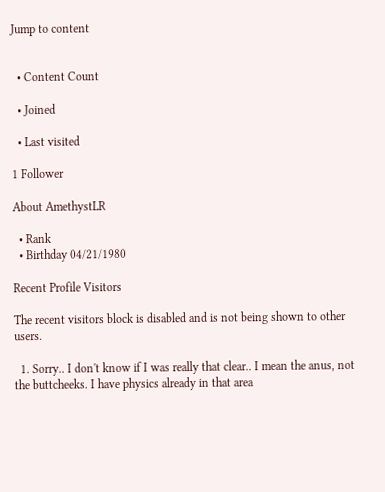Jump to content


  • Content Count

  • Joined

  • Last visited

1 Follower

About AmethystLR

  • Rank
  • Birthday 04/21/1980

Recent Profile Visitors

The recent visitors block is disabled and is not being shown to other users.

  1. Sorry.. I don't know if I was really that clear.. I mean the anus, not the buttcheeks. I have physics already in that area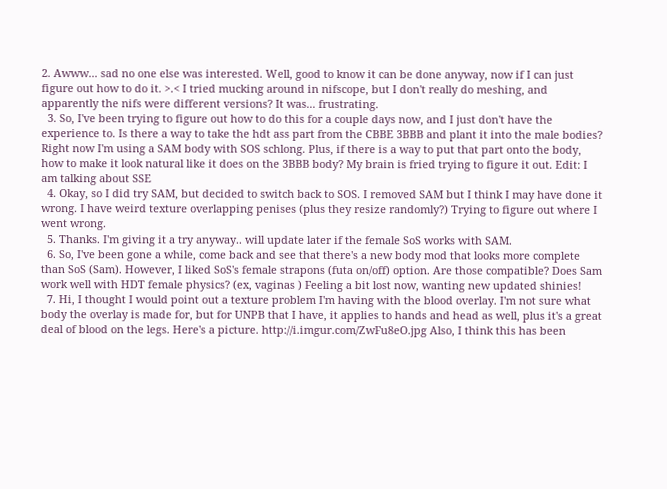2. Awww... sad no one else was interested. Well, good to know it can be done anyway, now if I can just figure out how to do it. >.< I tried mucking around in nifscope, but I don't really do meshing, and apparently the nifs were different versions? It was... frustrating.
  3. So, I've been trying to figure out how to do this for a couple days now, and I just don't have the experience to. Is there a way to take the hdt ass part from the CBBE 3BBB and plant it into the male bodies? Right now I'm using a SAM body with SOS schlong. Plus, if there is a way to put that part onto the body, how to make it look natural like it does on the 3BBB body? My brain is fried trying to figure it out. Edit: I am talking about SSE
  4. Okay, so I did try SAM, but decided to switch back to SOS. I removed SAM but I think I may have done it wrong. I have weird texture overlapping penises (plus they resize randomly?) Trying to figure out where I went wrong.
  5. Thanks. I'm giving it a try anyway.. will update later if the female SoS works with SAM.
  6. So, I've been gone a while, come back and see that there's a new body mod that looks more complete than SoS (Sam). However, I liked SoS's female strapons (futa on/off) option. Are those compatible? Does Sam work well with HDT female physics? (ex, vaginas ) Feeling a bit lost now, wanting new updated shinies!
  7. Hi, I thought I would point out a texture problem I'm having with the blood overlay. I'm not sure what body the overlay is made for, but for UNPB that I have, it applies to hands and head as well, plus it's a great deal of blood on the legs. Here's a picture. http://i.imgur.com/ZwFu8eO.jpg Also, I think this has been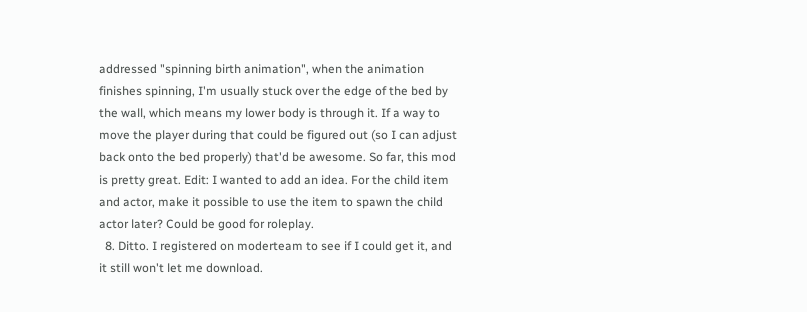addressed "spinning birth animation", when the animation finishes spinning, I'm usually stuck over the edge of the bed by the wall, which means my lower body is through it. If a way to move the player during that could be figured out (so I can adjust back onto the bed properly) that'd be awesome. So far, this mod is pretty great. Edit: I wanted to add an idea. For the child item and actor, make it possible to use the item to spawn the child actor later? Could be good for roleplay.
  8. Ditto. I registered on moderteam to see if I could get it, and it still won't let me download.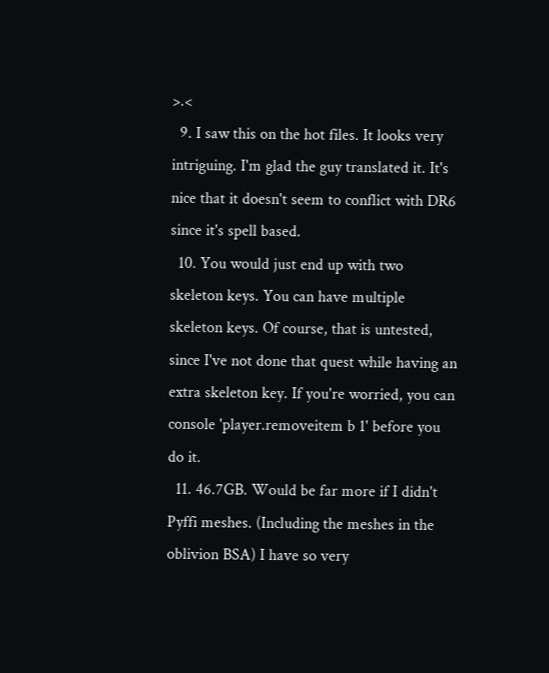>.<
  9. I saw this on the hot files. It looks very intriguing. I'm glad the guy translated it. It's nice that it doesn't seem to conflict with DR6 since it's spell based.
  10. You would just end up with two skeleton keys. You can have multiple skeleton keys. Of course, that is untested, since I've not done that quest while having an extra skeleton key. If you're worried, you can console 'player.removeitem b 1' before you do it.
  11. 46.7GB. Would be far more if I didn't Pyffi meshes. (Including the meshes in the oblivion BSA) I have so very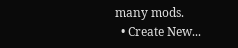many mods.
  • Create New...